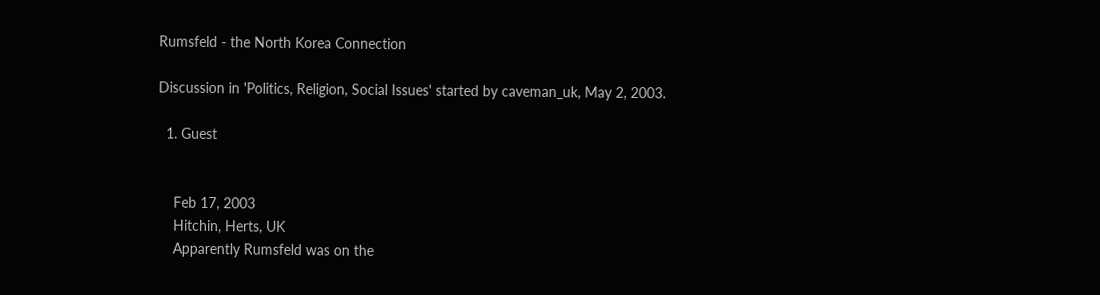Rumsfeld - the North Korea Connection

Discussion in 'Politics, Religion, Social Issues' started by caveman_uk, May 2, 2003.

  1. Guest


    Feb 17, 2003
    Hitchin, Herts, UK
    Apparently Rumsfeld was on the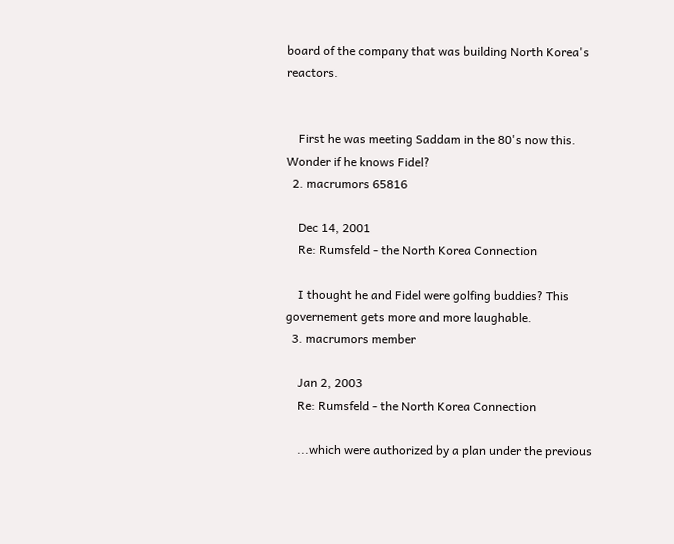board of the company that was building North Korea's reactors.


    First he was meeting Saddam in the 80's now this. Wonder if he knows Fidel?
  2. macrumors 65816

    Dec 14, 2001
    Re: Rumsfeld - the North Korea Connection

    I thought he and Fidel were golfing buddies? This governement gets more and more laughable.
  3. macrumors member

    Jan 2, 2003
    Re: Rumsfeld - the North Korea Connection

    ...which were authorized by a plan under the previous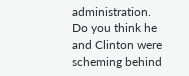administration. Do you think he and Clinton were scheming behind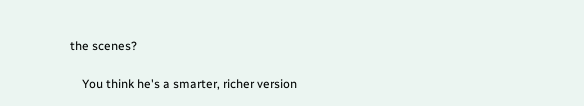the scenes?

    You think he's a smarter, richer version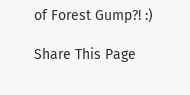of Forest Gump?! :)

Share This Page